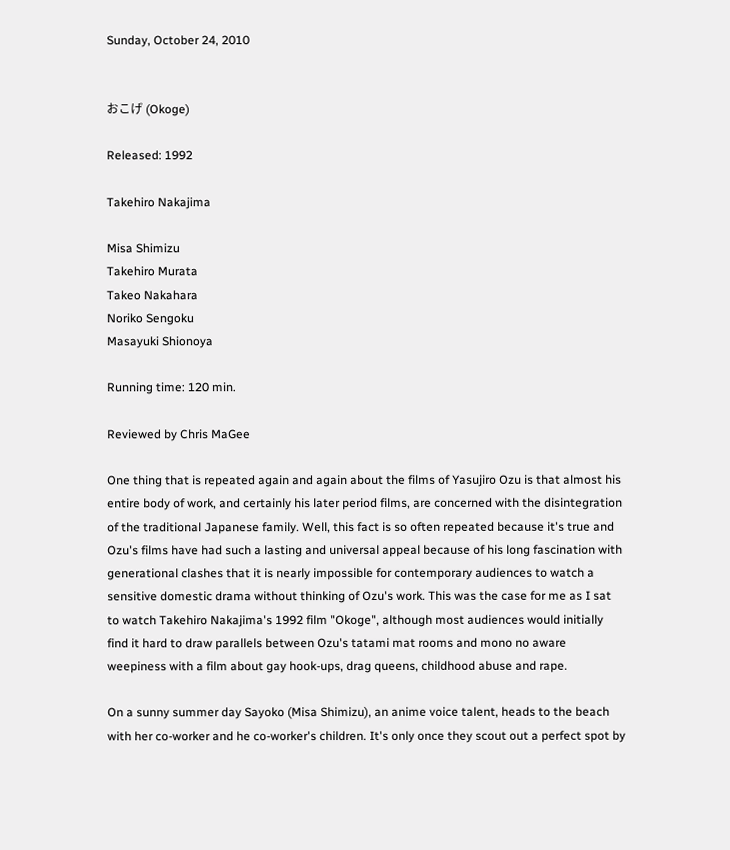Sunday, October 24, 2010


おこげ (Okoge)

Released: 1992

Takehiro Nakajima

Misa Shimizu
Takehiro Murata
Takeo Nakahara
Noriko Sengoku
Masayuki Shionoya

Running time: 120 min.

Reviewed by Chris MaGee

One thing that is repeated again and again about the films of Yasujiro Ozu is that almost his entire body of work, and certainly his later period films, are concerned with the disintegration of the traditional Japanese family. Well, this fact is so often repeated because it's true and Ozu's films have had such a lasting and universal appeal because of his long fascination with generational clashes that it is nearly impossible for contemporary audiences to watch a sensitive domestic drama without thinking of Ozu's work. This was the case for me as I sat to watch Takehiro Nakajima's 1992 film "Okoge", although most audiences would initially find it hard to draw parallels between Ozu's tatami mat rooms and mono no aware weepiness with a film about gay hook-ups, drag queens, childhood abuse and rape.

On a sunny summer day Sayoko (Misa Shimizu), an anime voice talent, heads to the beach with her co-worker and he co-worker's children. It's only once they scout out a perfect spot by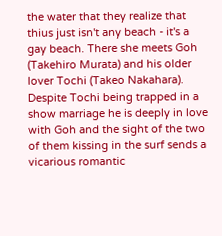the water that they realize that thius just isn't any beach - it's a gay beach. There she meets Goh (Takehiro Murata) and his older lover Tochi (Takeo Nakahara). Despite Tochi being trapped in a show marriage he is deeply in love with Goh and the sight of the two of them kissing in the surf sends a vicarious romantic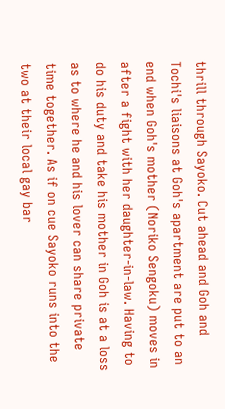thrill through Sayoko. Cut ahead and Goh and Tochi's liaisons at Goh's apartment are put to an end when Goh's mother (Noriko Sengoku) moves in after a fight with her daughter-in-law. Having to do his duty and take his mother in Goh is at a loss as to where he and his lover can share private time together. As if on cue Sayoko runs into the two at their local gay bar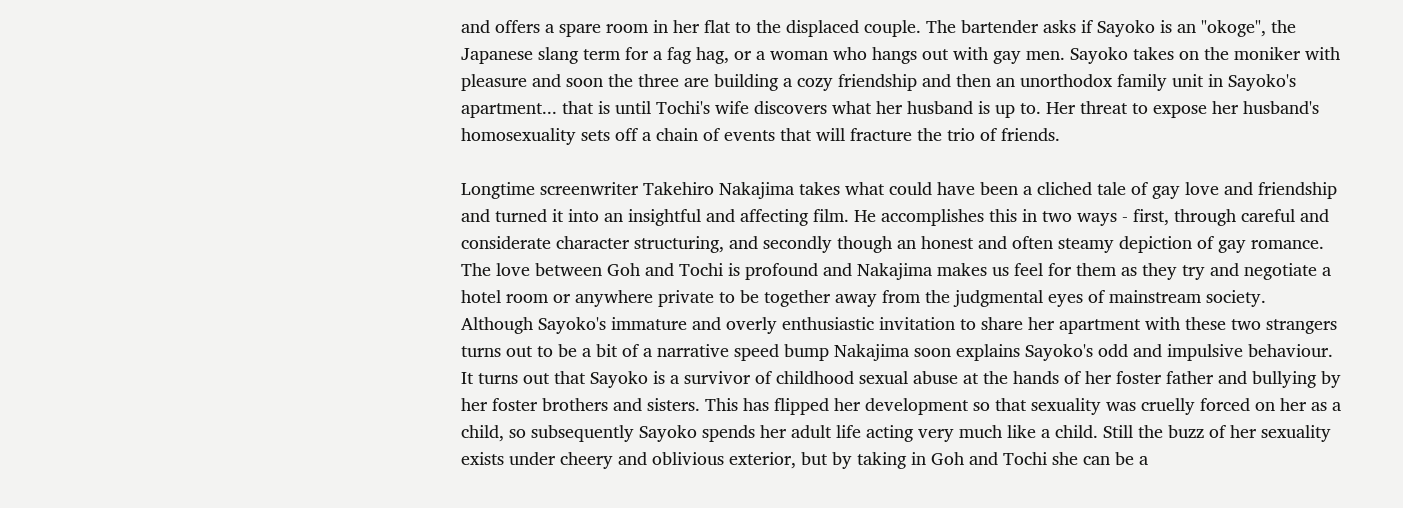and offers a spare room in her flat to the displaced couple. The bartender asks if Sayoko is an "okoge", the Japanese slang term for a fag hag, or a woman who hangs out with gay men. Sayoko takes on the moniker with pleasure and soon the three are building a cozy friendship and then an unorthodox family unit in Sayoko's apartment... that is until Tochi's wife discovers what her husband is up to. Her threat to expose her husband's homosexuality sets off a chain of events that will fracture the trio of friends.

Longtime screenwriter Takehiro Nakajima takes what could have been a cliched tale of gay love and friendship and turned it into an insightful and affecting film. He accomplishes this in two ways - first, through careful and considerate character structuring, and secondly though an honest and often steamy depiction of gay romance. The love between Goh and Tochi is profound and Nakajima makes us feel for them as they try and negotiate a hotel room or anywhere private to be together away from the judgmental eyes of mainstream society. Although Sayoko's immature and overly enthusiastic invitation to share her apartment with these two strangers turns out to be a bit of a narrative speed bump Nakajima soon explains Sayoko's odd and impulsive behaviour. It turns out that Sayoko is a survivor of childhood sexual abuse at the hands of her foster father and bullying by her foster brothers and sisters. This has flipped her development so that sexuality was cruelly forced on her as a child, so subsequently Sayoko spends her adult life acting very much like a child. Still the buzz of her sexuality exists under cheery and oblivious exterior, but by taking in Goh and Tochi she can be a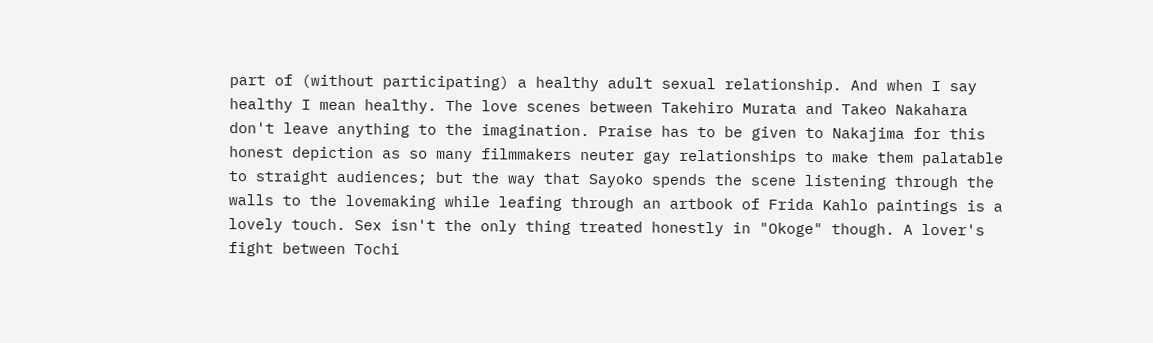part of (without participating) a healthy adult sexual relationship. And when I say healthy I mean healthy. The love scenes between Takehiro Murata and Takeo Nakahara don't leave anything to the imagination. Praise has to be given to Nakajima for this honest depiction as so many filmmakers neuter gay relationships to make them palatable to straight audiences; but the way that Sayoko spends the scene listening through the walls to the lovemaking while leafing through an artbook of Frida Kahlo paintings is a lovely touch. Sex isn't the only thing treated honestly in "Okoge" though. A lover's fight between Tochi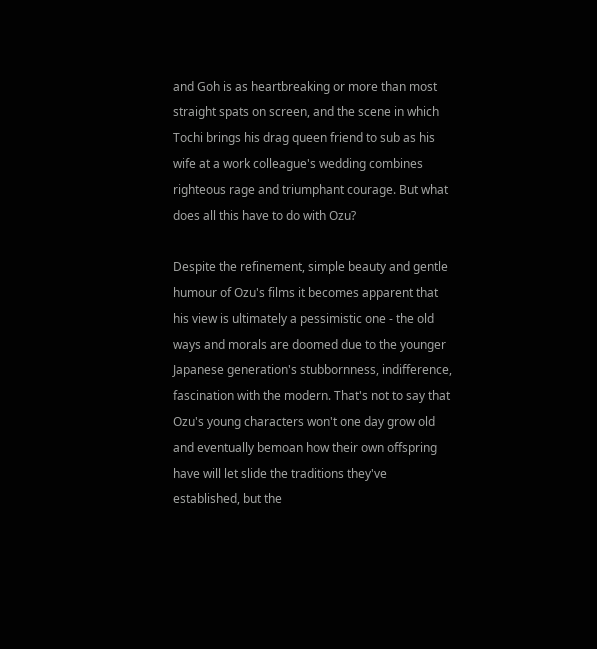and Goh is as heartbreaking or more than most straight spats on screen, and the scene in which Tochi brings his drag queen friend to sub as his wife at a work colleague's wedding combines righteous rage and triumphant courage. But what does all this have to do with Ozu?

Despite the refinement, simple beauty and gentle humour of Ozu's films it becomes apparent that his view is ultimately a pessimistic one - the old ways and morals are doomed due to the younger Japanese generation's stubbornness, indifference, fascination with the modern. That's not to say that Ozu's young characters won't one day grow old and eventually bemoan how their own offspring have will let slide the traditions they've established, but the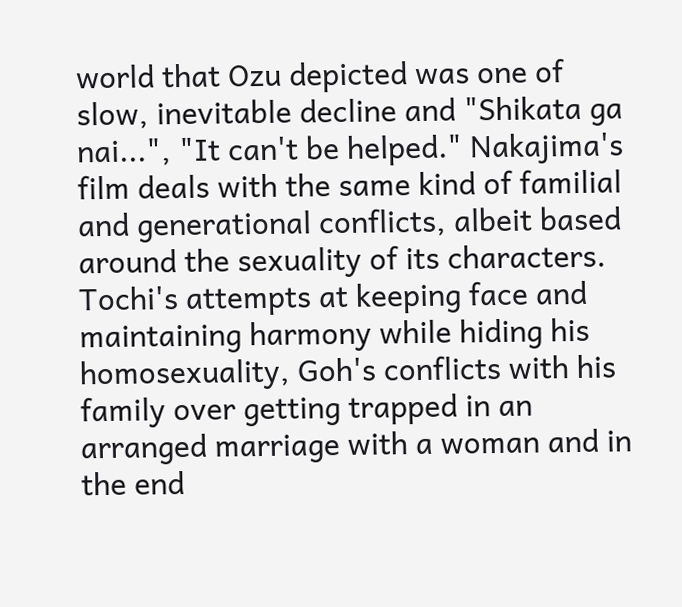world that Ozu depicted was one of slow, inevitable decline and "Shikata ga nai...", "It can't be helped." Nakajima's film deals with the same kind of familial and generational conflicts, albeit based around the sexuality of its characters. Tochi's attempts at keeping face and maintaining harmony while hiding his homosexuality, Goh's conflicts with his family over getting trapped in an arranged marriage with a woman and in the end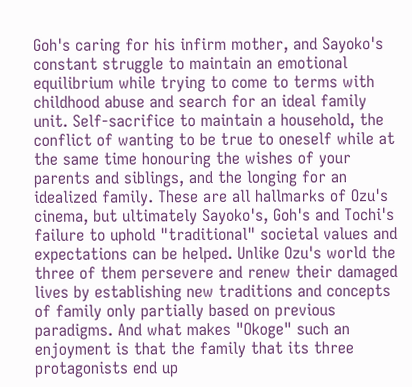Goh's caring for his infirm mother, and Sayoko's constant struggle to maintain an emotional equilibrium while trying to come to terms with childhood abuse and search for an ideal family unit. Self-sacrifice to maintain a household, the conflict of wanting to be true to oneself while at the same time honouring the wishes of your parents and siblings, and the longing for an idealized family. These are all hallmarks of Ozu's cinema, but ultimately Sayoko's, Goh's and Tochi's failure to uphold "traditional" societal values and expectations can be helped. Unlike Ozu's world the three of them persevere and renew their damaged lives by establishing new traditions and concepts of family only partially based on previous paradigms. And what makes "Okoge" such an enjoyment is that the family that its three protagonists end up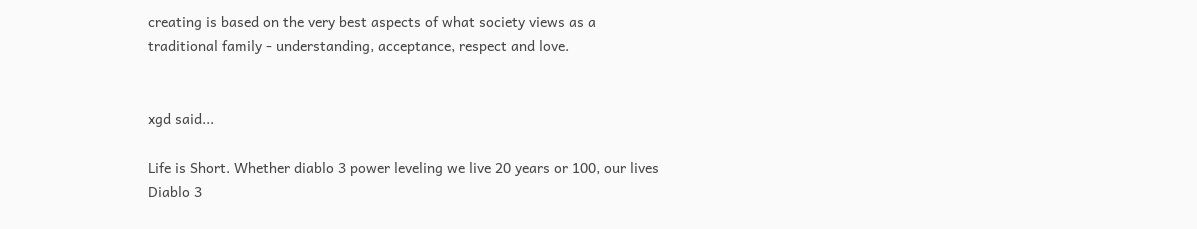creating is based on the very best aspects of what society views as a traditional family - understanding, acceptance, respect and love.


xgd said...

Life is Short. Whether diablo 3 power leveling we live 20 years or 100, our lives Diablo 3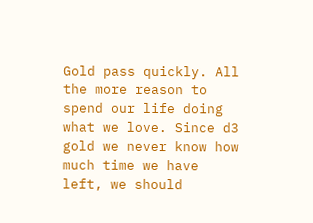Gold pass quickly. All the more reason to spend our life doing what we love. Since d3 gold we never know how much time we have left, we should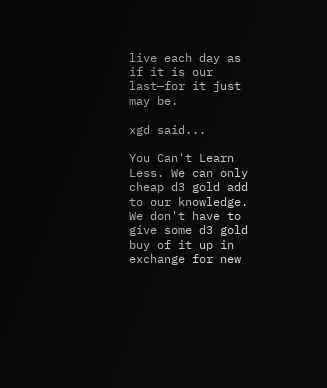live each day as if it is our last—for it just may be.

xgd said...

You Can't Learn Less. We can only cheap d3 gold add to our knowledge. We don't have to give some d3 gold buy of it up in exchange for new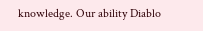knowledge. Our ability Diablo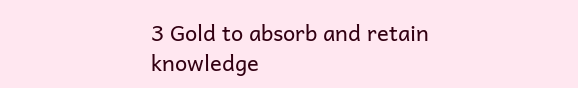3 Gold to absorb and retain knowledge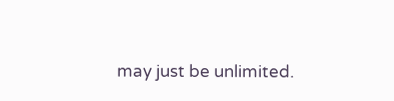may just be unlimited.